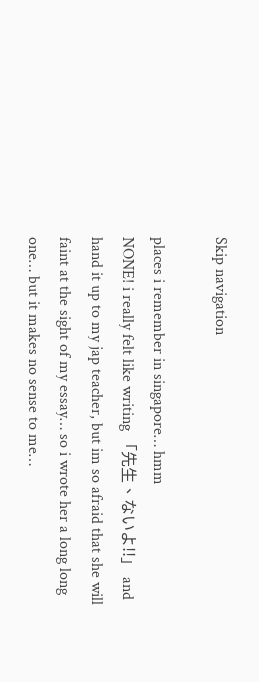Skip navigation

places i remember in singapore… hmm
NONE! i really felt like writing 「先生、ないよ!!」 and hand it up to my jap teacher, but im so afraid that she will faint at the sight of my essay… so i wrote her a long long one… but it makes no sense to me…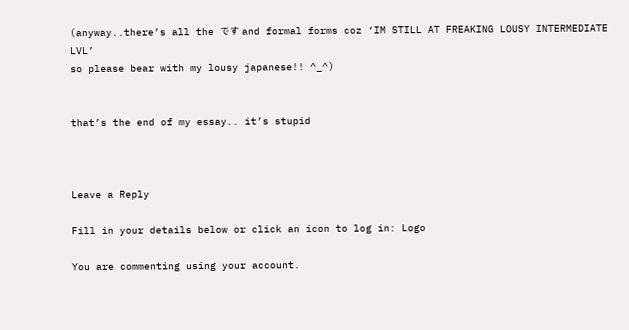(anyway..there’s all the です and formal forms coz ‘IM STILL AT FREAKING LOUSY INTERMEDIATE LVL’
so please bear with my lousy japanese!! ^_^)


that’s the end of my essay.. it’s stupid



Leave a Reply

Fill in your details below or click an icon to log in: Logo

You are commenting using your account.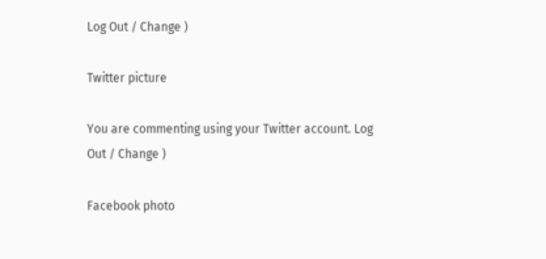Log Out / Change )

Twitter picture

You are commenting using your Twitter account. Log Out / Change )

Facebook photo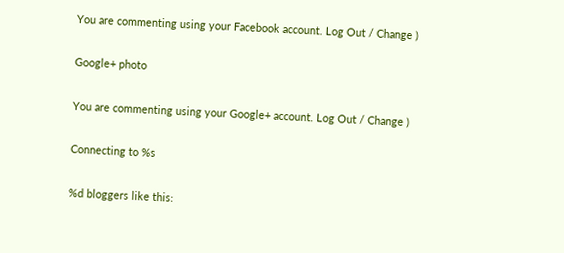You are commenting using your Facebook account. Log Out / Change )

Google+ photo

You are commenting using your Google+ account. Log Out / Change )

Connecting to %s

%d bloggers like this: